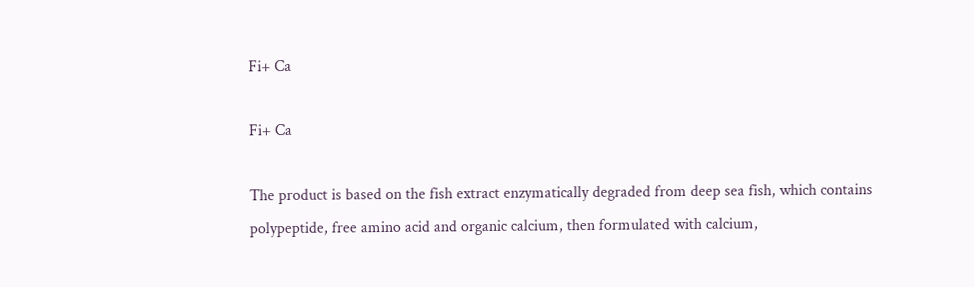Fi+ Ca

Fi+ Ca

The product is based on the fish extract enzymatically degraded from deep sea fish, which contains polypeptide, free amino acid and organic calcium, then formulated with calcium,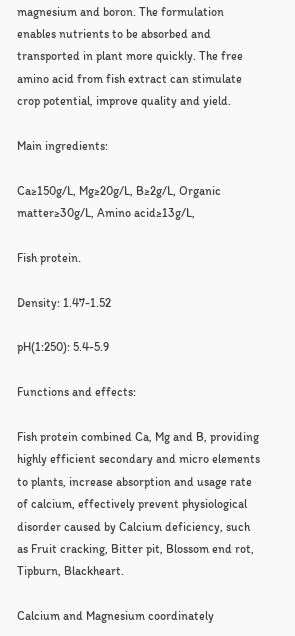magnesium and boron. The formulation enables nutrients to be absorbed and transported in plant more quickly. The free amino acid from fish extract can stimulate crop potential, improve quality and yield.

Main ingredients:

Ca≥150g/L, Mg≥20g/L, B≥2g/L, Organic matter≥30g/L, Amino acid≥13g/L,

Fish protein.

Density: 1.47-1.52

pH(1:250): 5.4-5.9

Functions and effects:

Fish protein combined Ca, Mg and B, providing highly efficient secondary and micro elements to plants, increase absorption and usage rate of calcium, effectively prevent physiological disorder caused by Calcium deficiency, such as Fruit cracking, Bitter pit, Blossom end rot, Tipburn, Blackheart.

Calcium and Magnesium coordinately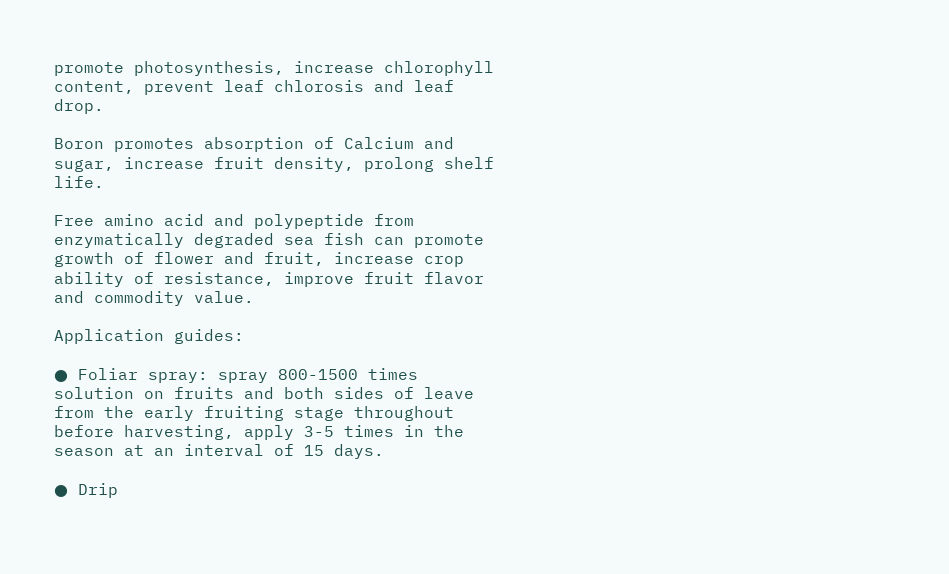promote photosynthesis, increase chlorophyll content, prevent leaf chlorosis and leaf drop.

Boron promotes absorption of Calcium and sugar, increase fruit density, prolong shelf life.

Free amino acid and polypeptide from enzymatically degraded sea fish can promote growth of flower and fruit, increase crop ability of resistance, improve fruit flavor and commodity value.

Application guides:

● Foliar spray: spray 800-1500 times solution on fruits and both sides of leave from the early fruiting stage throughout before harvesting, apply 3-5 times in the season at an interval of 15 days.

● Drip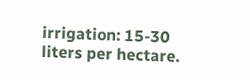irrigation: 15-30 liters per hectare.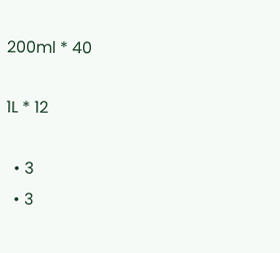200ml * 40

1L * 12

  • 3
  • 3